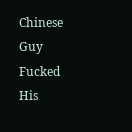Chinese Guy Fucked His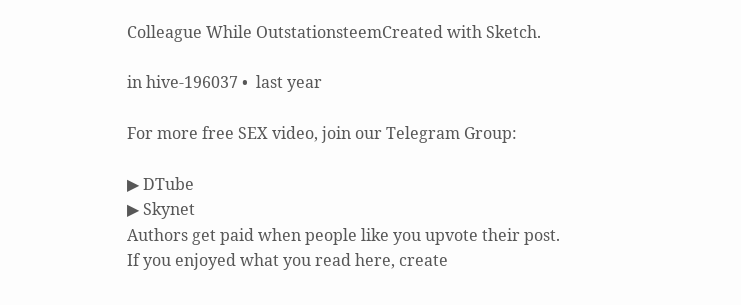Colleague While OutstationsteemCreated with Sketch.

in hive-196037 •  last year

For more free SEX video, join our Telegram Group:

▶ DTube
▶ Skynet
Authors get paid when people like you upvote their post.
If you enjoyed what you read here, create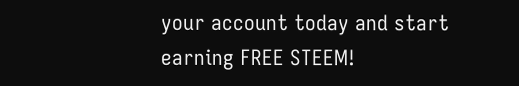your account today and start earning FREE STEEM!